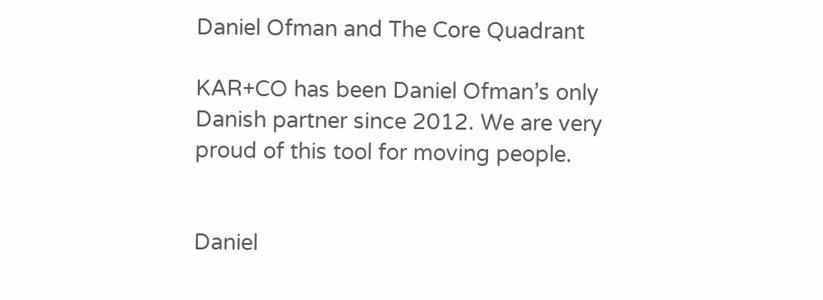Daniel Ofman and The Core Quadrant

KAR+CO has been Daniel Ofman’s only Danish partner since 2012. We are very proud of this tool for moving people.


Daniel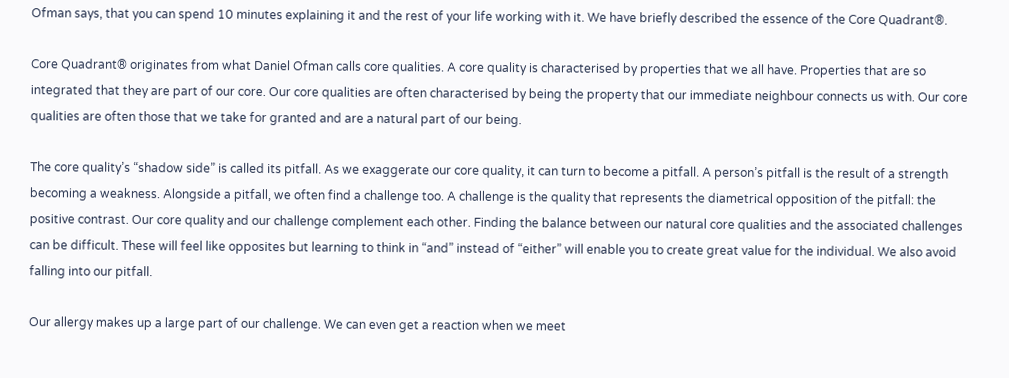Ofman says, that you can spend 10 minutes explaining it and the rest of your life working with it. We have briefly described the essence of the Core Quadrant®.

Core Quadrant® originates from what Daniel Ofman calls core qualities. A core quality is characterised by properties that we all have. Properties that are so integrated that they are part of our core. Our core qualities are often characterised by being the property that our immediate neighbour connects us with. Our core qualities are often those that we take for granted and are a natural part of our being.

The core quality’s “shadow side” is called its pitfall. As we exaggerate our core quality, it can turn to become a pitfall. A person’s pitfall is the result of a strength becoming a weakness. Alongside a pitfall, we often find a challenge too. A challenge is the quality that represents the diametrical opposition of the pitfall: the positive contrast. Our core quality and our challenge complement each other. Finding the balance between our natural core qualities and the associated challenges can be difficult. These will feel like opposites but learning to think in “and” instead of “either” will enable you to create great value for the individual. We also avoid falling into our pitfall.

Our allergy makes up a large part of our challenge. We can even get a reaction when we meet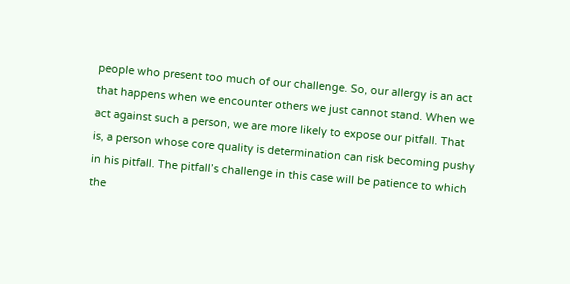people who present too much of our challenge. So, our allergy is an act that happens when we encounter others we just cannot stand. When we act against such a person, we are more likely to expose our pitfall. That is, a person whose core quality is determination can risk becoming pushy in his pitfall. The pitfall’s challenge in this case will be patience to which the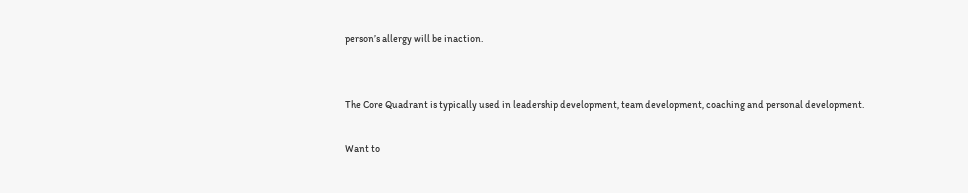person’s allergy will be inaction.


The Core Quadrant is typically used in leadership development, team development, coaching and personal development.

Want to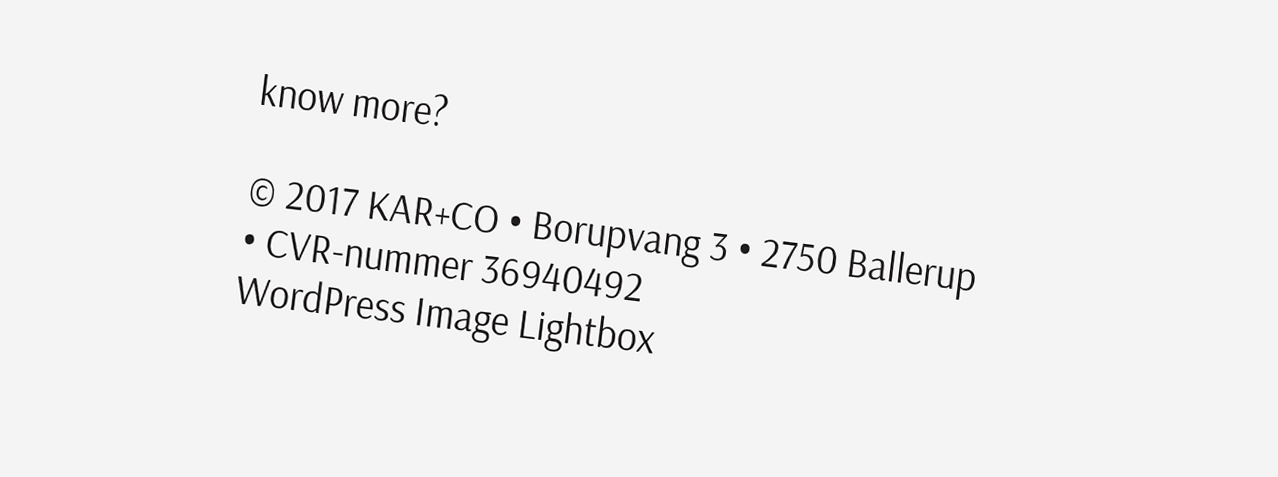know more?

© 2017 KAR+CO • Borupvang 3 • 2750 Ballerup • CVR-nummer 36940492
WordPress Image Lightbox